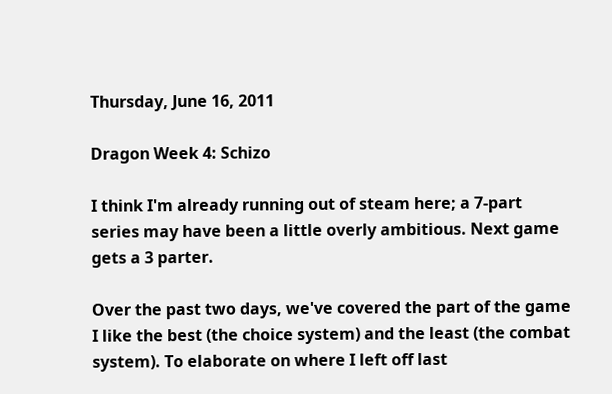Thursday, June 16, 2011

Dragon Week 4: Schizo

I think I'm already running out of steam here; a 7-part series may have been a little overly ambitious. Next game gets a 3 parter.

Over the past two days, we've covered the part of the game I like the best (the choice system) and the least (the combat system). To elaborate on where I left off last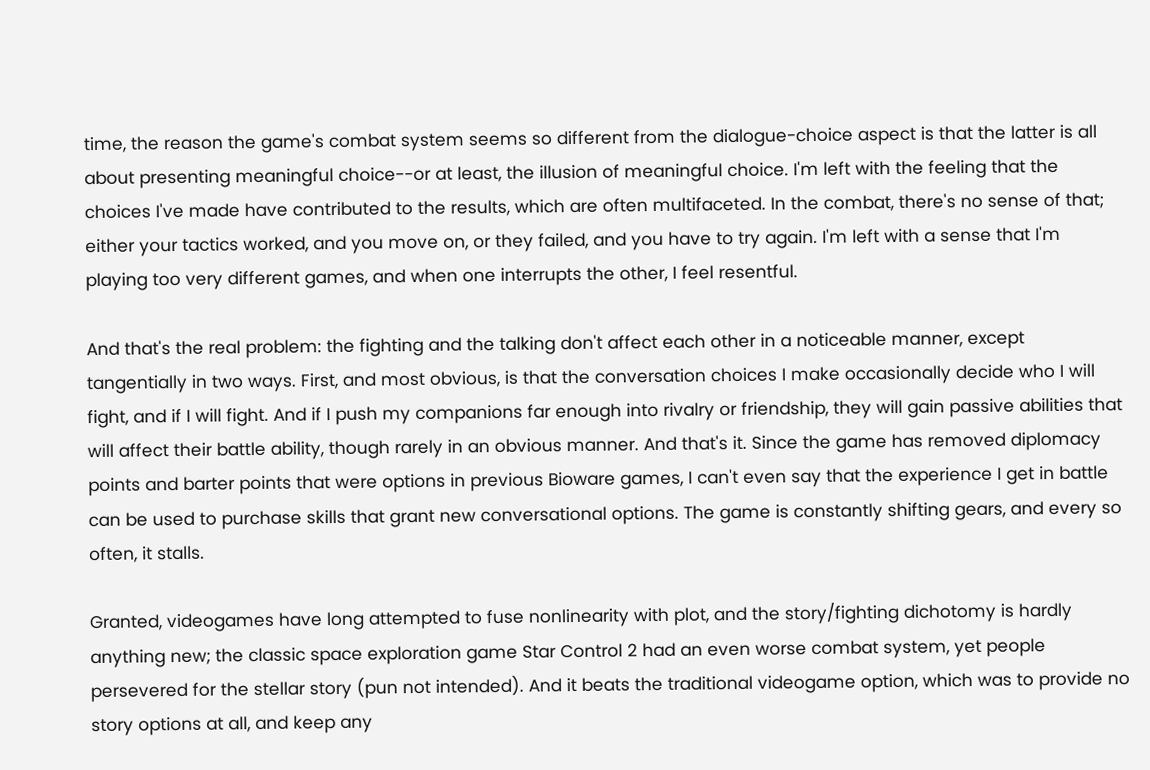time, the reason the game's combat system seems so different from the dialogue-choice aspect is that the latter is all about presenting meaningful choice--or at least, the illusion of meaningful choice. I'm left with the feeling that the choices I've made have contributed to the results, which are often multifaceted. In the combat, there's no sense of that; either your tactics worked, and you move on, or they failed, and you have to try again. I'm left with a sense that I'm playing too very different games, and when one interrupts the other, I feel resentful.

And that's the real problem: the fighting and the talking don't affect each other in a noticeable manner, except tangentially in two ways. First, and most obvious, is that the conversation choices I make occasionally decide who I will fight, and if I will fight. And if I push my companions far enough into rivalry or friendship, they will gain passive abilities that will affect their battle ability, though rarely in an obvious manner. And that's it. Since the game has removed diplomacy points and barter points that were options in previous Bioware games, I can't even say that the experience I get in battle can be used to purchase skills that grant new conversational options. The game is constantly shifting gears, and every so often, it stalls.

Granted, videogames have long attempted to fuse nonlinearity with plot, and the story/fighting dichotomy is hardly anything new; the classic space exploration game Star Control 2 had an even worse combat system, yet people persevered for the stellar story (pun not intended). And it beats the traditional videogame option, which was to provide no story options at all, and keep any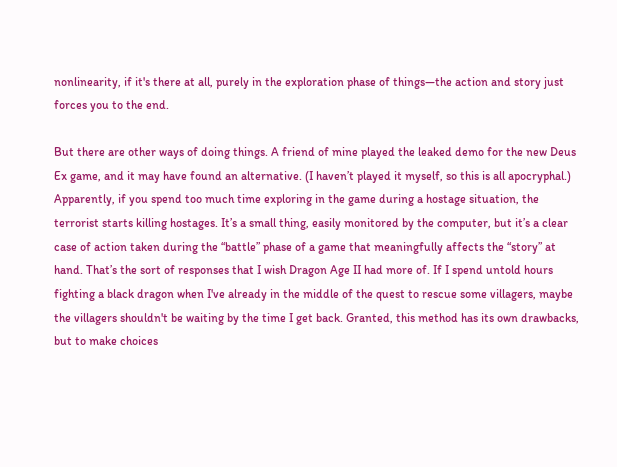nonlinearity, if it's there at all, purely in the exploration phase of things—the action and story just forces you to the end.

But there are other ways of doing things. A friend of mine played the leaked demo for the new Deus Ex game, and it may have found an alternative. (I haven’t played it myself, so this is all apocryphal.) Apparently, if you spend too much time exploring in the game during a hostage situation, the terrorist starts killing hostages. It’s a small thing, easily monitored by the computer, but it’s a clear case of action taken during the “battle” phase of a game that meaningfully affects the “story” at hand. That’s the sort of responses that I wish Dragon Age II had more of. If I spend untold hours fighting a black dragon when I've already in the middle of the quest to rescue some villagers, maybe the villagers shouldn't be waiting by the time I get back. Granted, this method has its own drawbacks, but to make choices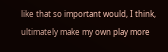like that so important would, I think, ultimately make my own play more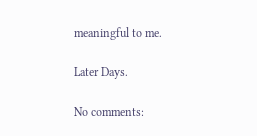meaningful to me.

Later Days.

No comments: